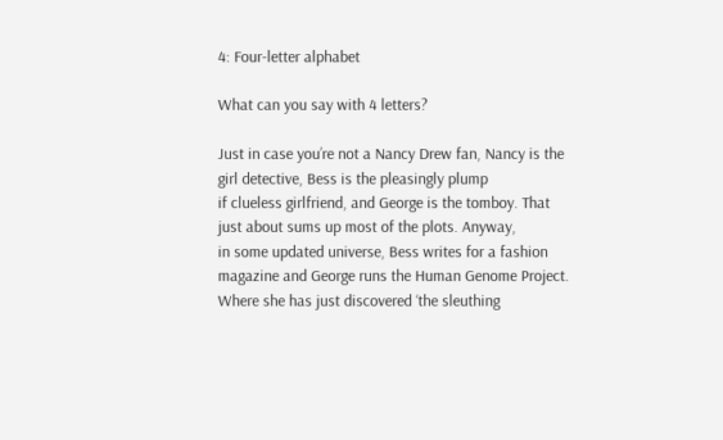4: Four-letter alphabet

What can you say with 4 letters?

Just in case you’re not a Nancy Drew fan, Nancy is the girl detective, Bess is the pleasingly plump
if clueless girlfriend, and George is the tomboy. That just about sums up most of the plots. Anyway,
in some updated universe, Bess writes for a fashion magazine and George runs the Human Genome Project.
Where she has just discovered ‘the sleuthing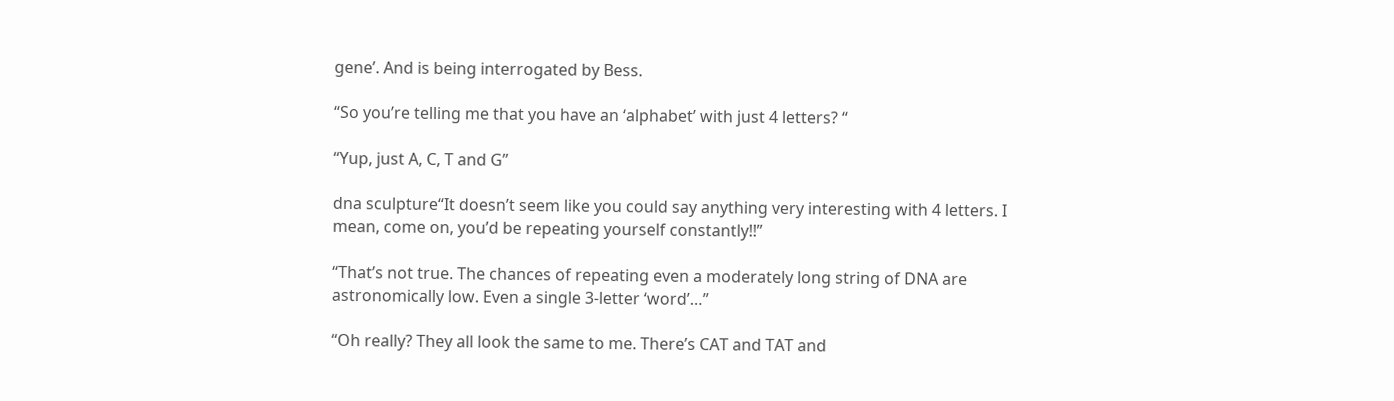gene’. And is being interrogated by Bess.

“So you’re telling me that you have an ‘alphabet’ with just 4 letters? “

“Yup, just A, C, T and G”

dna sculpture“It doesn’t seem like you could say anything very interesting with 4 letters. I mean, come on, you’d be repeating yourself constantly!!”

“That’s not true. The chances of repeating even a moderately long string of DNA are astronomically low. Even a single 3-letter ‘word’…”

“Oh really? They all look the same to me. There’s CAT and TAT and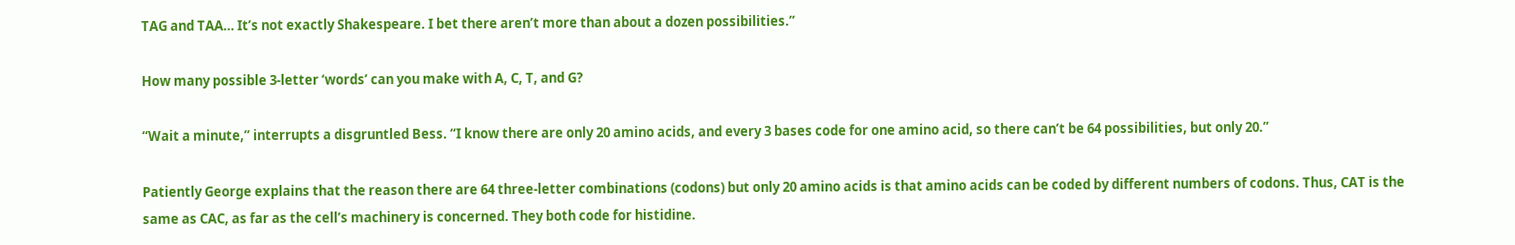TAG and TAA… It’s not exactly Shakespeare. I bet there aren’t more than about a dozen possibilities.”

How many possible 3-letter ‘words’ can you make with A, C, T, and G?

“Wait a minute,” interrupts a disgruntled Bess. “I know there are only 20 amino acids, and every 3 bases code for one amino acid, so there can’t be 64 possibilities, but only 20.”

Patiently George explains that the reason there are 64 three-letter combinations (codons) but only 20 amino acids is that amino acids can be coded by different numbers of codons. Thus, CAT is the same as CAC, as far as the cell’s machinery is concerned. They both code for histidine.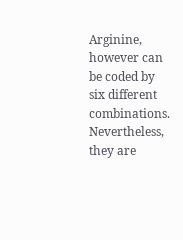Arginine, however can be coded by six different combinations. Nevertheless, they are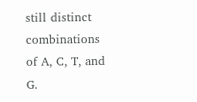still distinct combinations of A, C, T, and G.